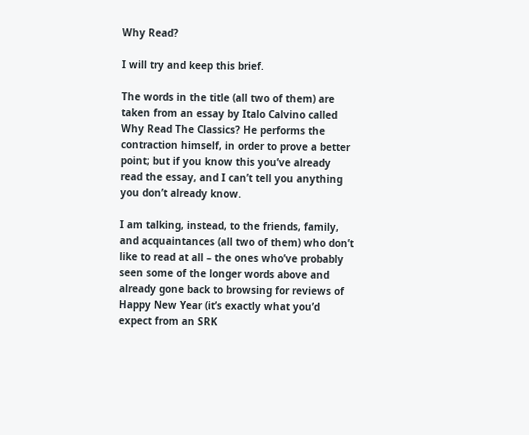Why Read?

I will try and keep this brief.

The words in the title (all two of them) are taken from an essay by Italo Calvino called Why Read The Classics? He performs the contraction himself, in order to prove a better point; but if you know this you’ve already read the essay, and I can’t tell you anything you don’t already know.

I am talking, instead, to the friends, family, and acquaintances (all two of them) who don’t like to read at all – the ones who’ve probably seen some of the longer words above and already gone back to browsing for reviews of Happy New Year (it’s exactly what you’d expect from an SRK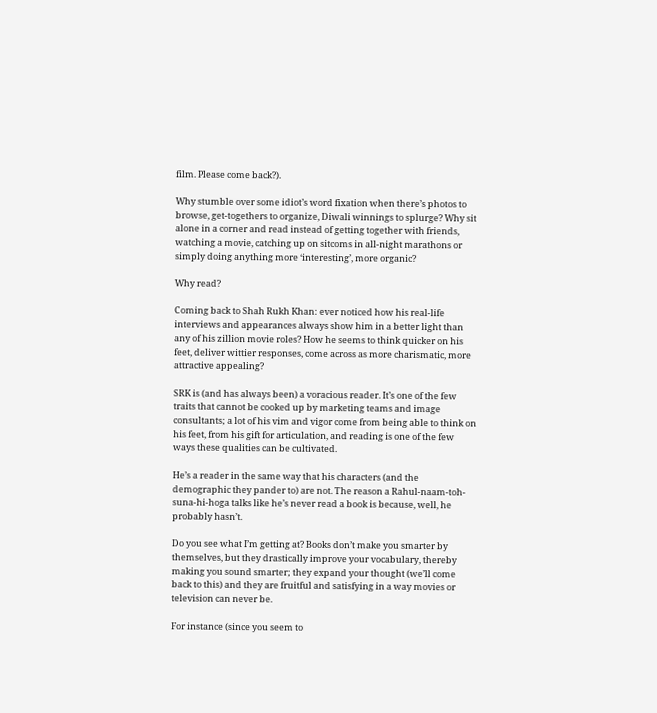film. Please come back?).

Why stumble over some idiot’s word fixation when there’s photos to browse, get-togethers to organize, Diwali winnings to splurge? Why sit alone in a corner and read instead of getting together with friends, watching a movie, catching up on sitcoms in all-night marathons or simply doing anything more ‘interesting’, more organic?

Why read?

Coming back to Shah Rukh Khan: ever noticed how his real-life interviews and appearances always show him in a better light than any of his zillion movie roles? How he seems to think quicker on his feet, deliver wittier responses, come across as more charismatic, more attractive appealing?

SRK is (and has always been) a voracious reader. It’s one of the few traits that cannot be cooked up by marketing teams and image consultants; a lot of his vim and vigor come from being able to think on his feet, from his gift for articulation, and reading is one of the few ways these qualities can be cultivated.

He’s a reader in the same way that his characters (and the demographic they pander to) are not. The reason a Rahul-naam-toh-suna-hi-hoga talks like he’s never read a book is because, well, he probably hasn’t.

Do you see what I’m getting at? Books don’t make you smarter by themselves, but they drastically improve your vocabulary, thereby making you sound smarter; they expand your thought (we’ll come back to this) and they are fruitful and satisfying in a way movies or television can never be.

For instance (since you seem to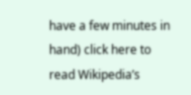have a few minutes in hand) click here to read Wikipedia’s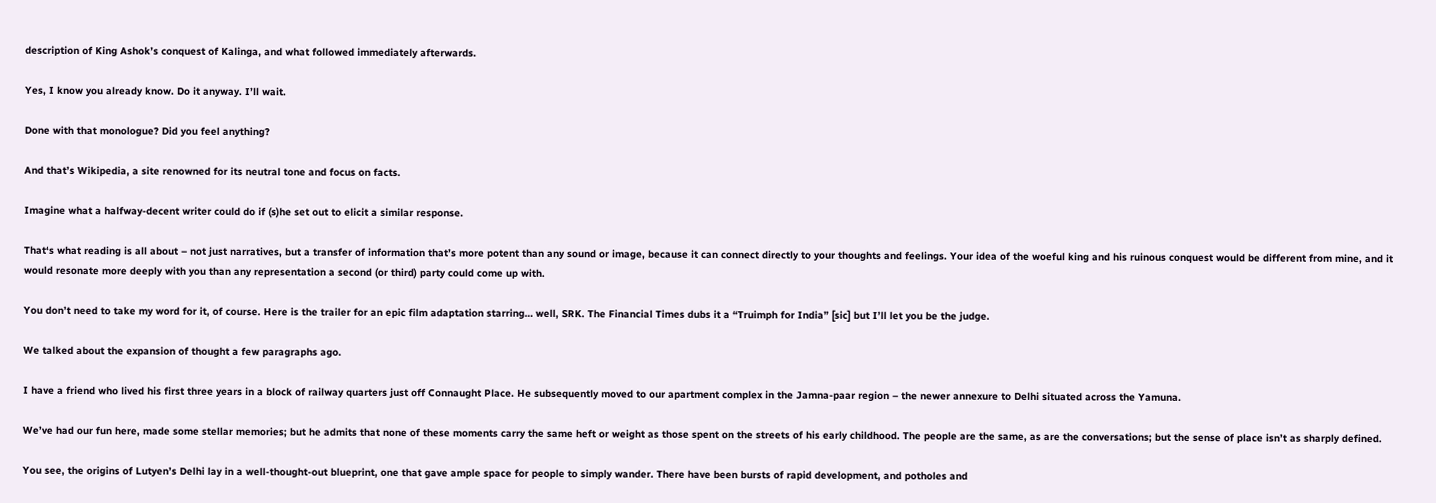description of King Ashok’s conquest of Kalinga, and what followed immediately afterwards.

Yes, I know you already know. Do it anyway. I’ll wait.

Done with that monologue? Did you feel anything?

And that’s Wikipedia, a site renowned for its neutral tone and focus on facts.

Imagine what a halfway-decent writer could do if (s)he set out to elicit a similar response.

That‘s what reading is all about – not just narratives, but a transfer of information that’s more potent than any sound or image, because it can connect directly to your thoughts and feelings. Your idea of the woeful king and his ruinous conquest would be different from mine, and it would resonate more deeply with you than any representation a second (or third) party could come up with.

You don’t need to take my word for it, of course. Here is the trailer for an epic film adaptation starring… well, SRK. The Financial Times dubs it a “Truimph for India” [sic] but I’ll let you be the judge.

We talked about the expansion of thought a few paragraphs ago.

I have a friend who lived his first three years in a block of railway quarters just off Connaught Place. He subsequently moved to our apartment complex in the Jamna-paar region – the newer annexure to Delhi situated across the Yamuna.

We’ve had our fun here, made some stellar memories; but he admits that none of these moments carry the same heft or weight as those spent on the streets of his early childhood. The people are the same, as are the conversations; but the sense of place isn’t as sharply defined.

You see, the origins of Lutyen’s Delhi lay in a well-thought-out blueprint, one that gave ample space for people to simply wander. There have been bursts of rapid development, and potholes and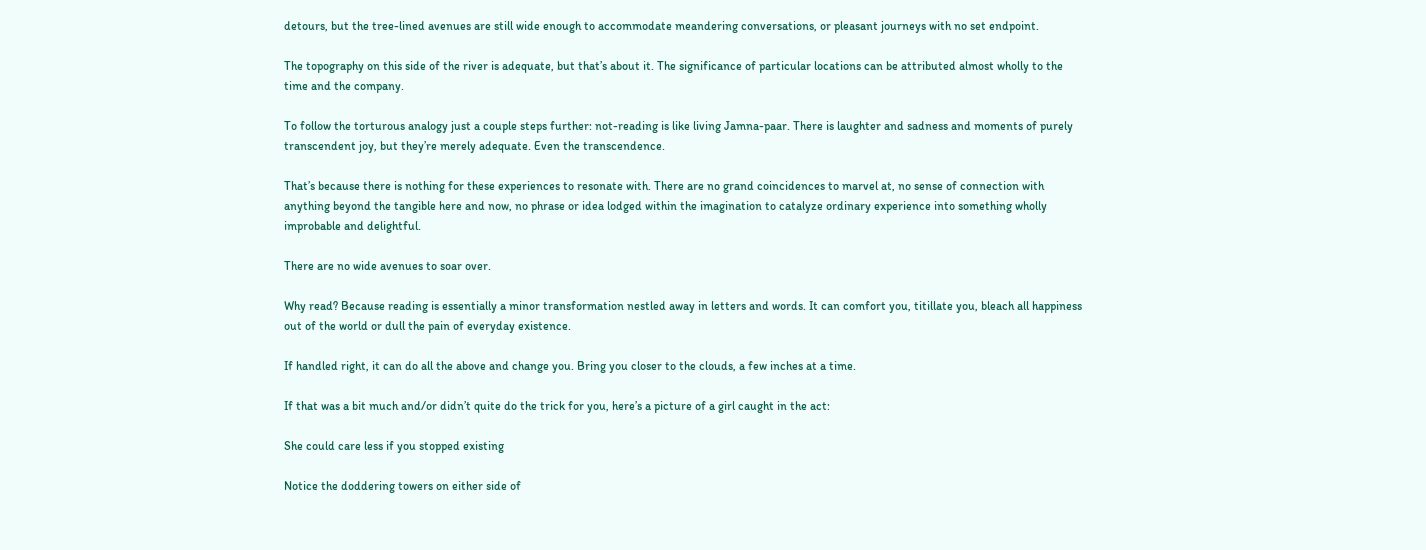detours, but the tree-lined avenues are still wide enough to accommodate meandering conversations, or pleasant journeys with no set endpoint.

The topography on this side of the river is adequate, but that’s about it. The significance of particular locations can be attributed almost wholly to the time and the company.

To follow the torturous analogy just a couple steps further: not-reading is like living Jamna-paar. There is laughter and sadness and moments of purely transcendent joy, but they’re merely adequate. Even the transcendence.

That’s because there is nothing for these experiences to resonate with. There are no grand coincidences to marvel at, no sense of connection with anything beyond the tangible here and now, no phrase or idea lodged within the imagination to catalyze ordinary experience into something wholly improbable and delightful.

There are no wide avenues to soar over.

Why read? Because reading is essentially a minor transformation nestled away in letters and words. It can comfort you, titillate you, bleach all happiness out of the world or dull the pain of everyday existence.

If handled right, it can do all the above and change you. Bring you closer to the clouds, a few inches at a time.

If that was a bit much and/or didn’t quite do the trick for you, here’s a picture of a girl caught in the act:

She could care less if you stopped existing

Notice the doddering towers on either side of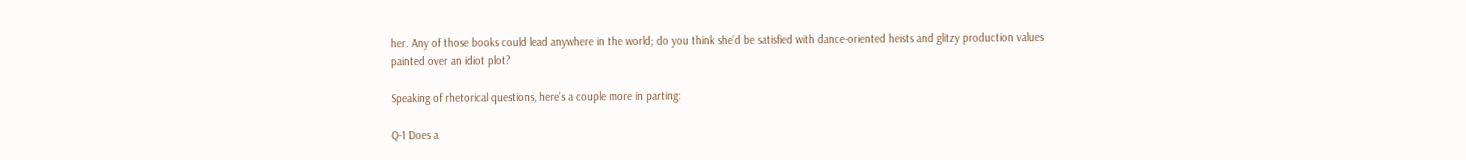her. Any of those books could lead anywhere in the world; do you think she’d be satisfied with dance-oriented heists and glitzy production values painted over an idiot plot?

Speaking of rhetorical questions, here’s a couple more in parting:

Q-1 Does a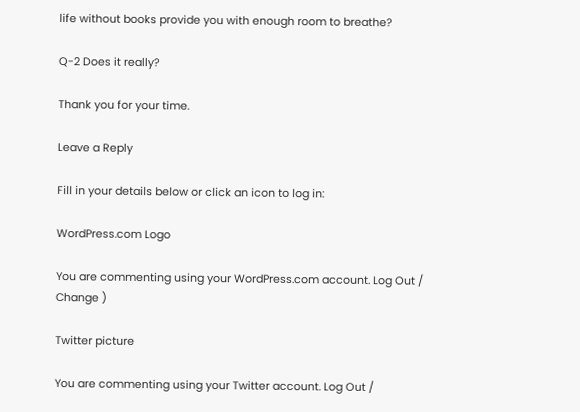life without books provide you with enough room to breathe?

Q-2 Does it really?

Thank you for your time.

Leave a Reply

Fill in your details below or click an icon to log in:

WordPress.com Logo

You are commenting using your WordPress.com account. Log Out / Change )

Twitter picture

You are commenting using your Twitter account. Log Out /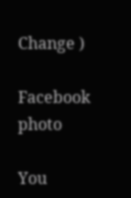Change )

Facebook photo

You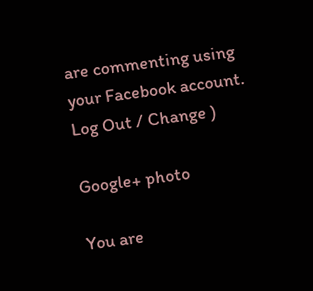are commenting using your Facebook account. Log Out / Change )

Google+ photo

You are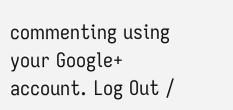commenting using your Google+ account. Log Out /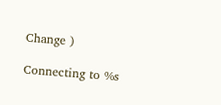Change )

Connecting to %s